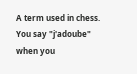A term used in chess. You say "j'adoube" when you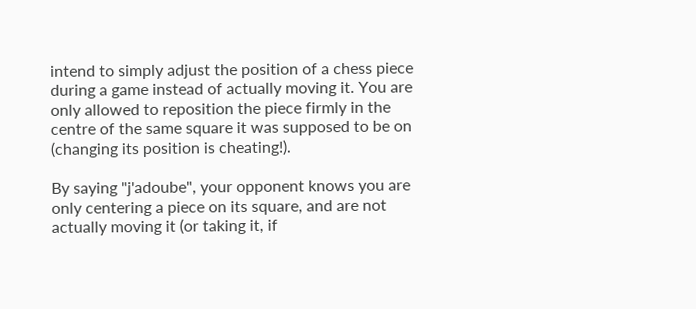intend to simply adjust the position of a chess piece during a game instead of actually moving it. You are only allowed to reposition the piece firmly in the centre of the same square it was supposed to be on (changing its position is cheating!).

By saying "j'adoube", your opponent knows you are only centering a piece on its square, and are not actually moving it (or taking it, if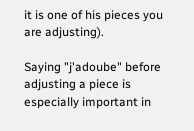it is one of his pieces you are adjusting).

Saying "j'adoube" before adjusting a piece is especially important in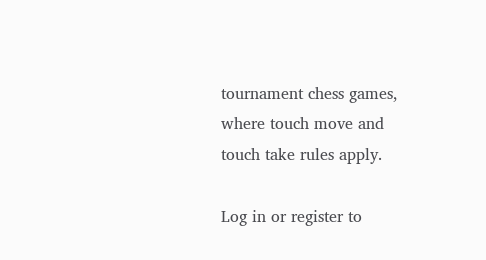tournament chess games, where touch move and touch take rules apply.

Log in or register to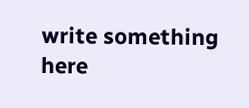write something here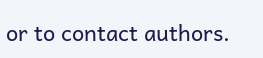or to contact authors.